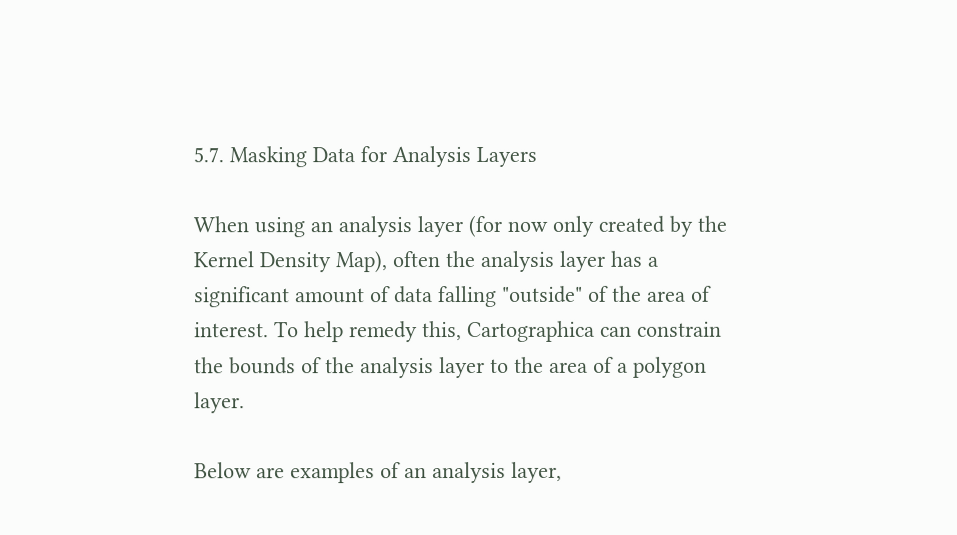5.7. Masking Data for Analysis Layers

When using an analysis layer (for now only created by the Kernel Density Map), often the analysis layer has a significant amount of data falling "outside" of the area of interest. To help remedy this, Cartographica can constrain the bounds of the analysis layer to the area of a polygon layer.

Below are examples of an analysis layer,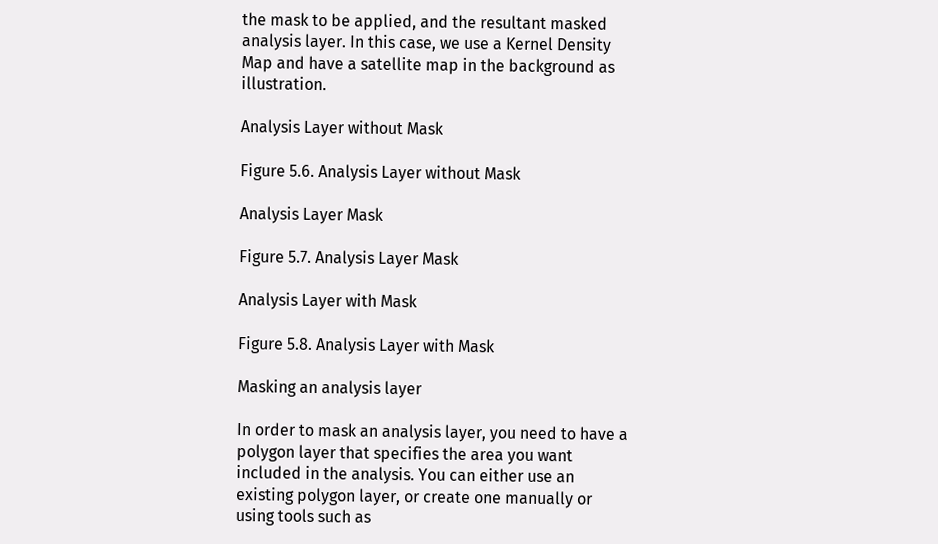the mask to be applied, and the resultant masked analysis layer. In this case, we use a Kernel Density Map and have a satellite map in the background as illustration.

Analysis Layer without Mask

Figure 5.6. Analysis Layer without Mask

Analysis Layer Mask

Figure 5.7. Analysis Layer Mask

Analysis Layer with Mask

Figure 5.8. Analysis Layer with Mask

Masking an analysis layer

In order to mask an analysis layer, you need to have a polygon layer that specifies the area you want included in the analysis. You can either use an existing polygon layer, or create one manually or using tools such as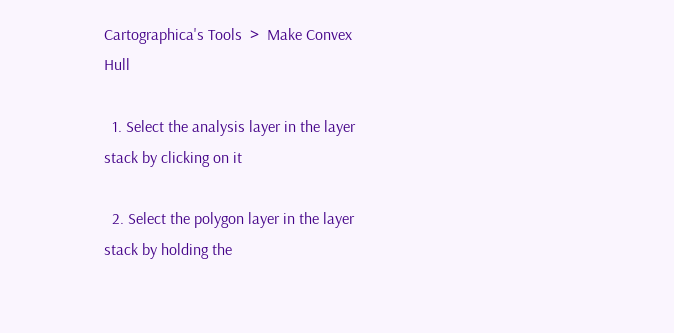Cartographica's Tools  >  Make Convex Hull

  1. Select the analysis layer in the layer stack by clicking on it

  2. Select the polygon layer in the layer stack by holding the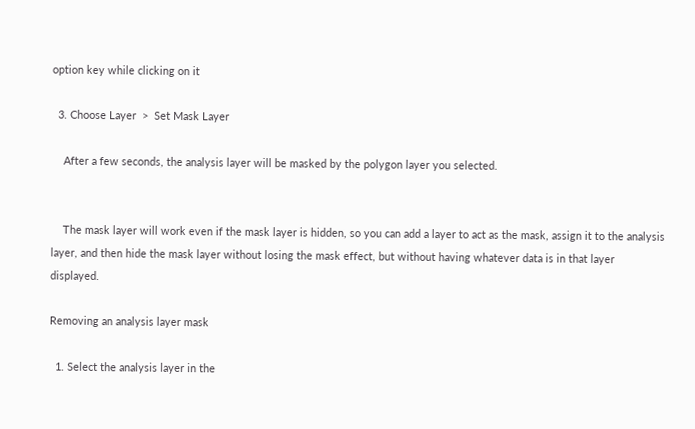option key while clicking on it

  3. Choose Layer  >  Set Mask Layer

    After a few seconds, the analysis layer will be masked by the polygon layer you selected.


    The mask layer will work even if the mask layer is hidden, so you can add a layer to act as the mask, assign it to the analysis layer, and then hide the mask layer without losing the mask effect, but without having whatever data is in that layer displayed.

Removing an analysis layer mask

  1. Select the analysis layer in the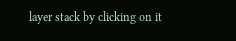layer stack by clicking on it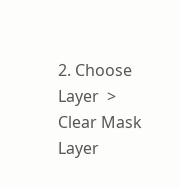2. Choose Layer  >  Clear Mask Layer